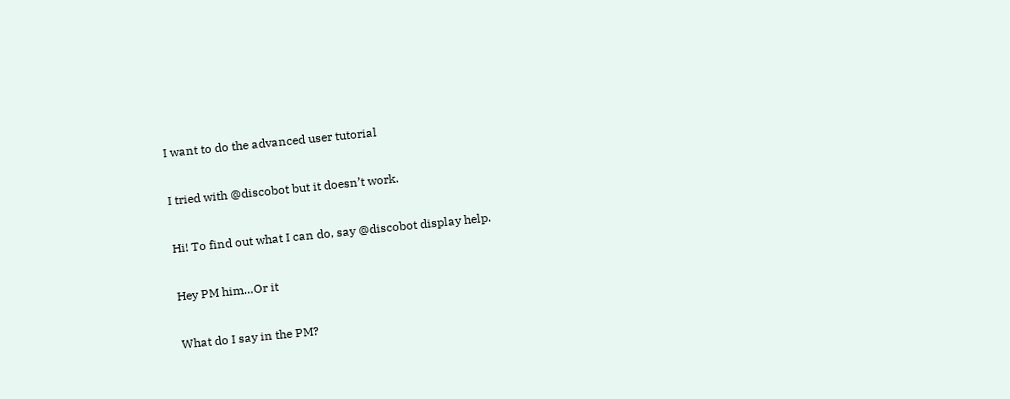I want to do the advanced user tutorial

I tried with @discobot but it doesn’t work.

Hi! To find out what I can do, say @discobot display help.

Hey PM him…Or it

What do I say in the PM?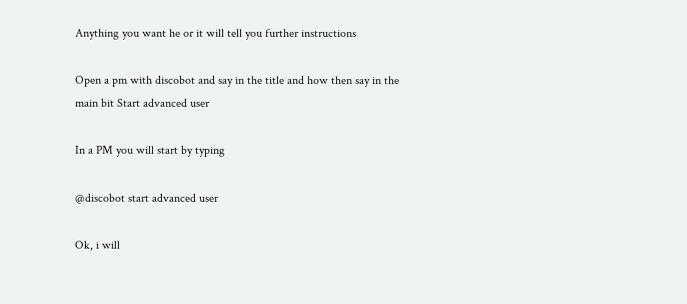Anything you want he or it will tell you further instructions

Open a pm with discobot and say in the title and how then say in the main bit Start advanced user

In a PM you will start by typing

@discobot start advanced user

Ok, i will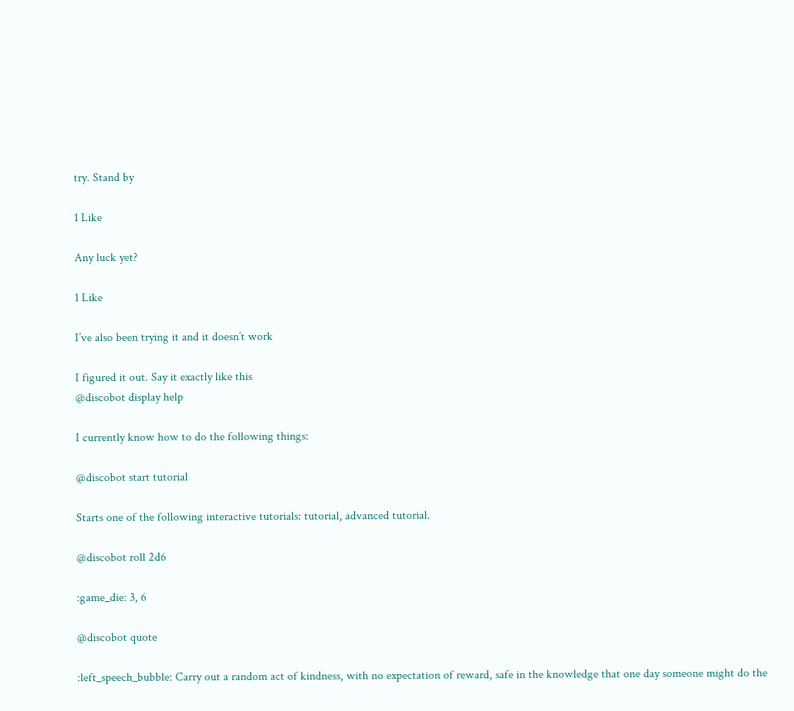try. Stand by

1 Like

Any luck yet?

1 Like

I’ve also been trying it and it doesn’t work

I figured it out. Say it exactly like this
@discobot display help

I currently know how to do the following things:

@discobot start tutorial

Starts one of the following interactive tutorials: tutorial, advanced tutorial.

@discobot roll 2d6

:game_die: 3, 6

@discobot quote

:left_speech_bubble: Carry out a random act of kindness, with no expectation of reward, safe in the knowledge that one day someone might do the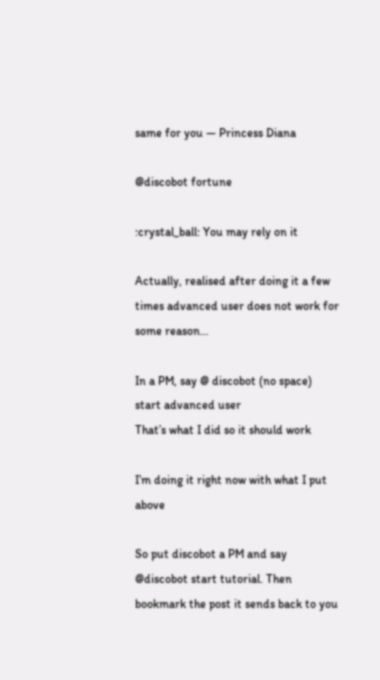same for you — Princess Diana

@discobot fortune

:crystal_ball: You may rely on it

Actually, realised after doing it a few times advanced user does not work for some reason…

In a PM, say @ discobot (no space) start advanced user
That’s what I did so it should work

I’m doing it right now with what I put above

So put discobot a PM and say @discobot start tutorial. Then bookmark the post it sends back to you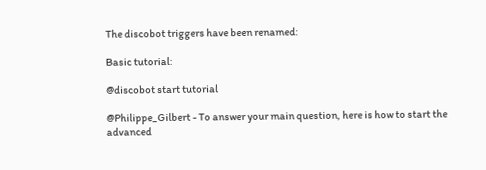The discobot triggers have been renamed:

Basic tutorial:

@discobot start tutorial

@Philippe_Gilbert - To answer your main question, here is how to start the advanced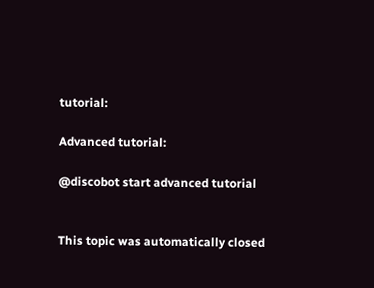tutorial:

Advanced tutorial:

@discobot start advanced tutorial


This topic was automatically closed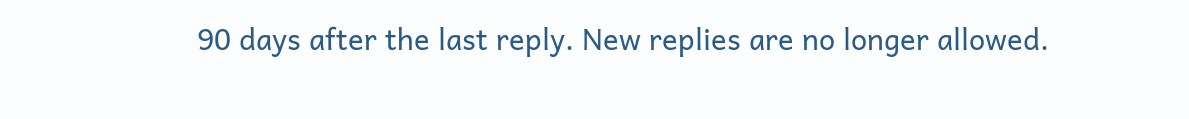90 days after the last reply. New replies are no longer allowed.